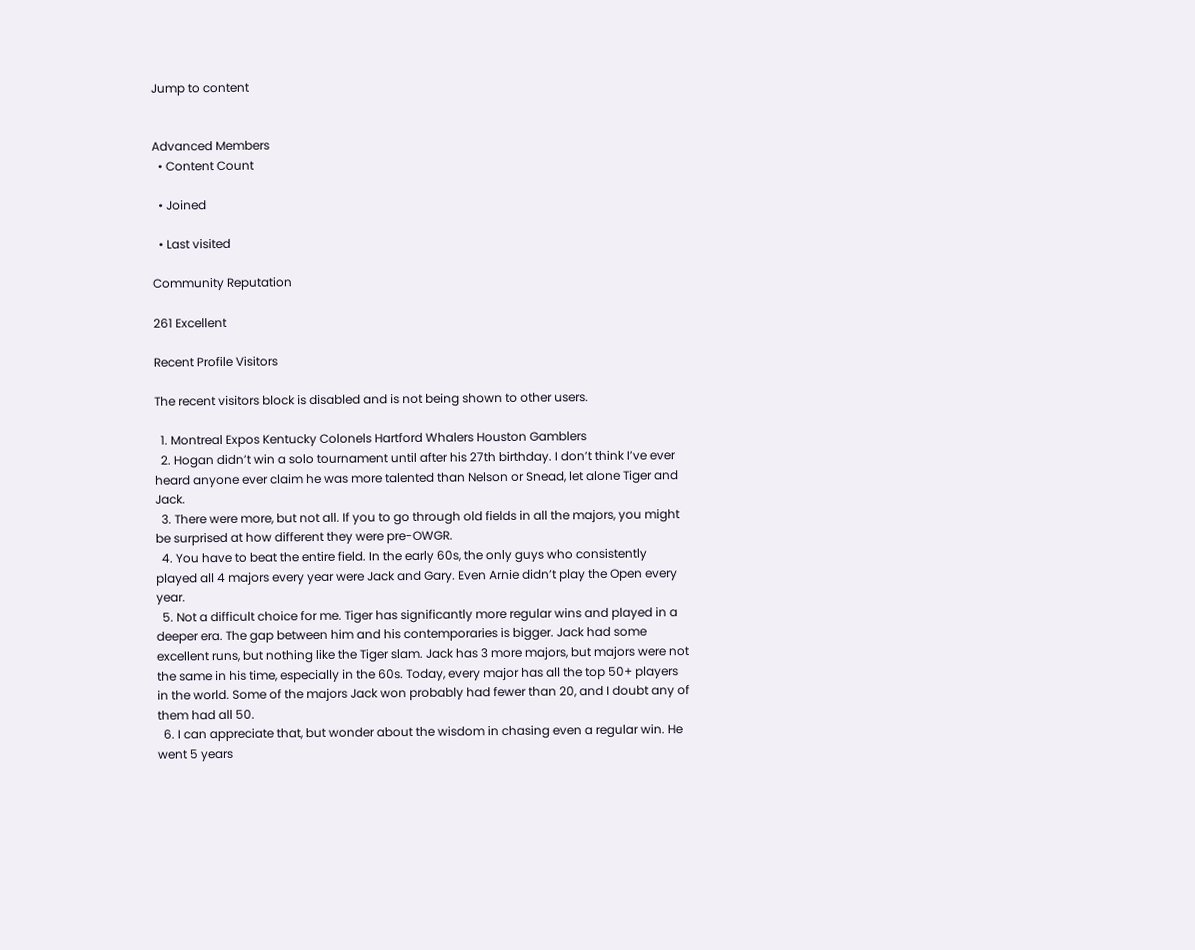Jump to content


Advanced Members
  • Content Count

  • Joined

  • Last visited

Community Reputation

261 Excellent

Recent Profile Visitors

The recent visitors block is disabled and is not being shown to other users.

  1. Montreal Expos Kentucky Colonels Hartford Whalers Houston Gamblers
  2. Hogan didn’t win a solo tournament until after his 27th birthday. I don’t think I’ve ever heard anyone ever claim he was more talented than Nelson or Snead, let alone Tiger and Jack.
  3. There were more, but not all. If you to go through old fields in all the majors, you might be surprised at how different they were pre-OWGR.
  4. You have to beat the entire field. In the early 60s, the only guys who consistently played all 4 majors every year were Jack and Gary. Even Arnie didn’t play the Open every year.
  5. Not a difficult choice for me. Tiger has significantly more regular wins and played in a deeper era. The gap between him and his contemporaries is bigger. Jack had some excellent runs, but nothing like the Tiger slam. Jack has 3 more majors, but majors were not the same in his time, especially in the 60s. Today, every major has all the top 50+ players in the world. Some of the majors Jack won probably had fewer than 20, and I doubt any of them had all 50.
  6. I can appreciate that, but wonder about the wisdom in chasing even a regular win. He went 5 years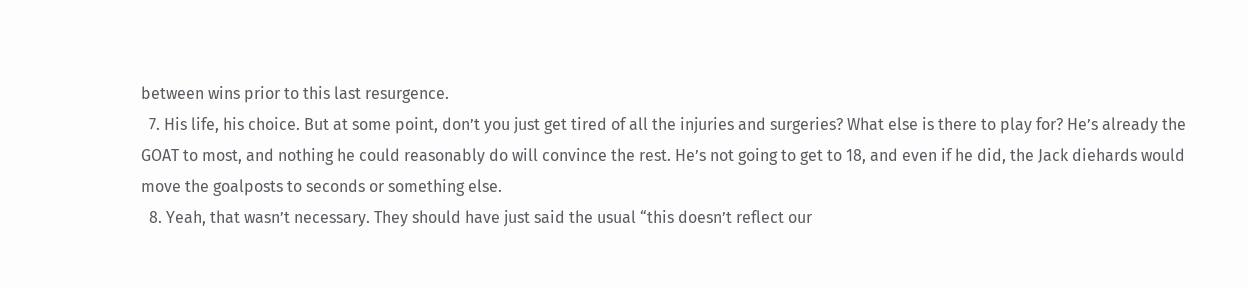between wins prior to this last resurgence.
  7. His life, his choice. But at some point, don’t you just get tired of all the injuries and surgeries? What else is there to play for? He’s already the GOAT to most, and nothing he could reasonably do will convince the rest. He’s not going to get to 18, and even if he did, the Jack diehards would move the goalposts to seconds or something else.
  8. Yeah, that wasn’t necessary. They should have just said the usual “this doesn’t reflect our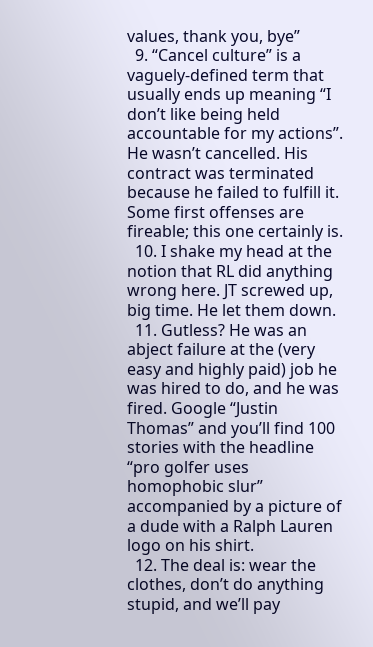values, thank you, bye”
  9. “Cancel culture” is a vaguely-defined term that usually ends up meaning “I don’t like being held accountable for my actions”. He wasn’t cancelled. His contract was terminated because he failed to fulfill it. Some first offenses are fireable; this one certainly is.
  10. I shake my head at the notion that RL did anything wrong here. JT screwed up, big time. He let them down.
  11. Gutless? He was an abject failure at the (very easy and highly paid) job he was hired to do, and he was fired. Google “Justin Thomas” and you’ll find 100 stories with the headline “pro golfer uses homophobic slur” accompanied by a picture of a dude with a Ralph Lauren logo on his shirt.
  12. The deal is: wear the clothes, don’t do anything stupid, and we’ll pay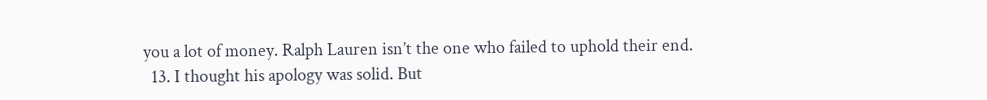you a lot of money. Ralph Lauren isn’t the one who failed to uphold their end.
  13. I thought his apology was solid. But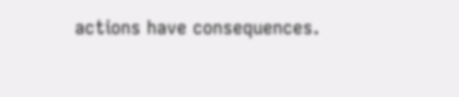actions have consequences.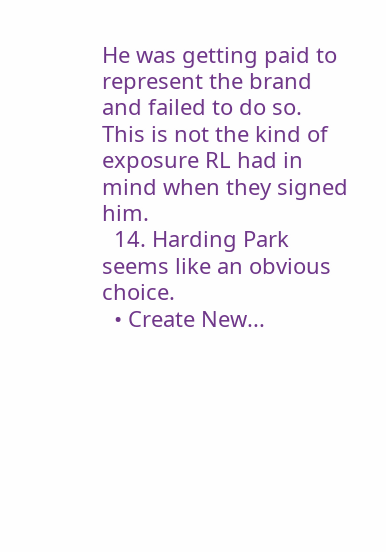He was getting paid to represent the brand and failed to do so. This is not the kind of exposure RL had in mind when they signed him.
  14. Harding Park seems like an obvious choice.
  • Create New...